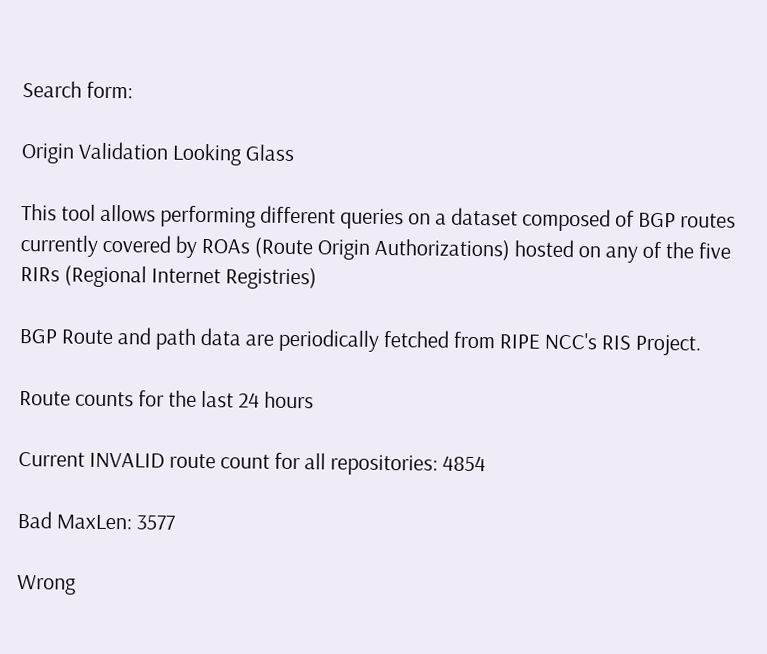Search form:

Origin Validation Looking Glass

This tool allows performing different queries on a dataset composed of BGP routes currently covered by ROAs (Route Origin Authorizations) hosted on any of the five RIRs (Regional Internet Registries)

BGP Route and path data are periodically fetched from RIPE NCC's RIS Project.

Route counts for the last 24 hours

Current INVALID route count for all repositories: 4854

Bad MaxLen: 3577

Wrong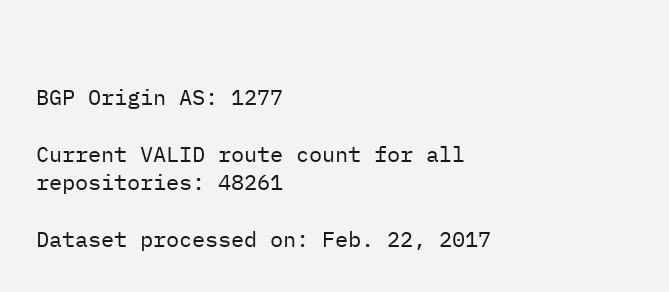BGP Origin AS: 1277

Current VALID route count for all repositories: 48261

Dataset processed on: Feb. 22, 2017